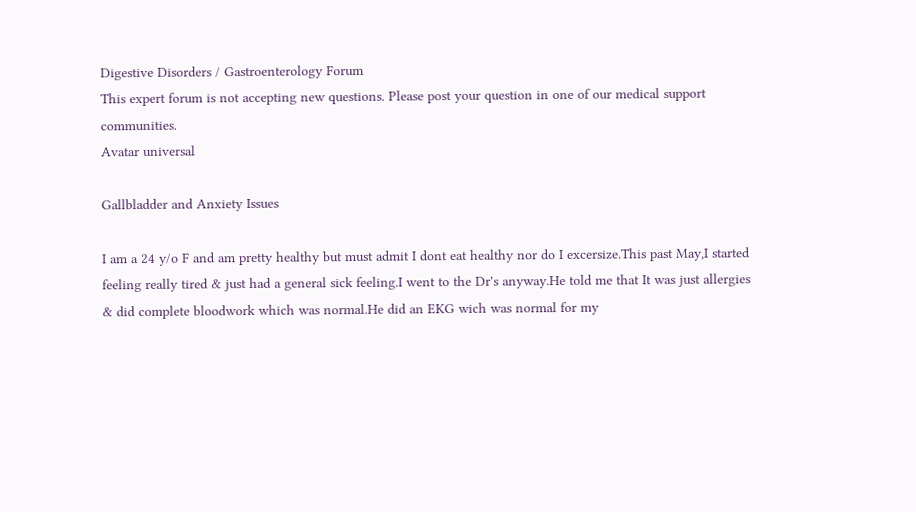Digestive Disorders / Gastroenterology Forum
This expert forum is not accepting new questions. Please post your question in one of our medical support communities.
Avatar universal

Gallbladder and Anxiety Issues

I am a 24 y/o F and am pretty healthy but must admit I dont eat healthy nor do I excersize.This past May,I started feeling really tired & just had a general sick feeling.I went to the Dr's anyway.He told me that It was just allergies & did complete bloodwork which was normal.He did an EKG wich was normal for my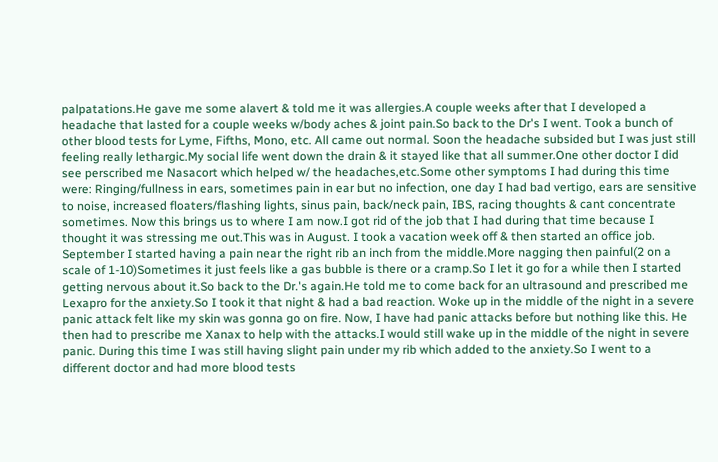palpatations.He gave me some alavert & told me it was allergies.A couple weeks after that I developed a headache that lasted for a couple weeks w/body aches & joint pain.So back to the Dr's I went. Took a bunch of other blood tests for Lyme, Fifths, Mono, etc. All came out normal. Soon the headache subsided but I was just still feeling really lethargic.My social life went down the drain & it stayed like that all summer.One other doctor I did see perscribed me Nasacort which helped w/ the headaches,etc.Some other symptoms I had during this time were: Ringing/fullness in ears, sometimes pain in ear but no infection, one day I had bad vertigo, ears are sensitive to noise, increased floaters/flashing lights, sinus pain, back/neck pain, IBS, racing thoughts & cant concentrate sometimes. Now this brings us to where I am now.I got rid of the job that I had during that time because I thought it was stressing me out.This was in August. I took a vacation week off & then started an office job. September I started having a pain near the right rib an inch from the middle.More nagging then painful(2 on a scale of 1-10)Sometimes it just feels like a gas bubble is there or a cramp.So I let it go for a while then I started getting nervous about it.So back to the Dr.'s again.He told me to come back for an ultrasound and prescribed me Lexapro for the anxiety.So I took it that night & had a bad reaction. Woke up in the middle of the night in a severe panic attack felt like my skin was gonna go on fire. Now, I have had panic attacks before but nothing like this. He then had to prescribe me Xanax to help with the attacks.I would still wake up in the middle of the night in severe panic. During this time I was still having slight pain under my rib which added to the anxiety.So I went to a different doctor and had more blood tests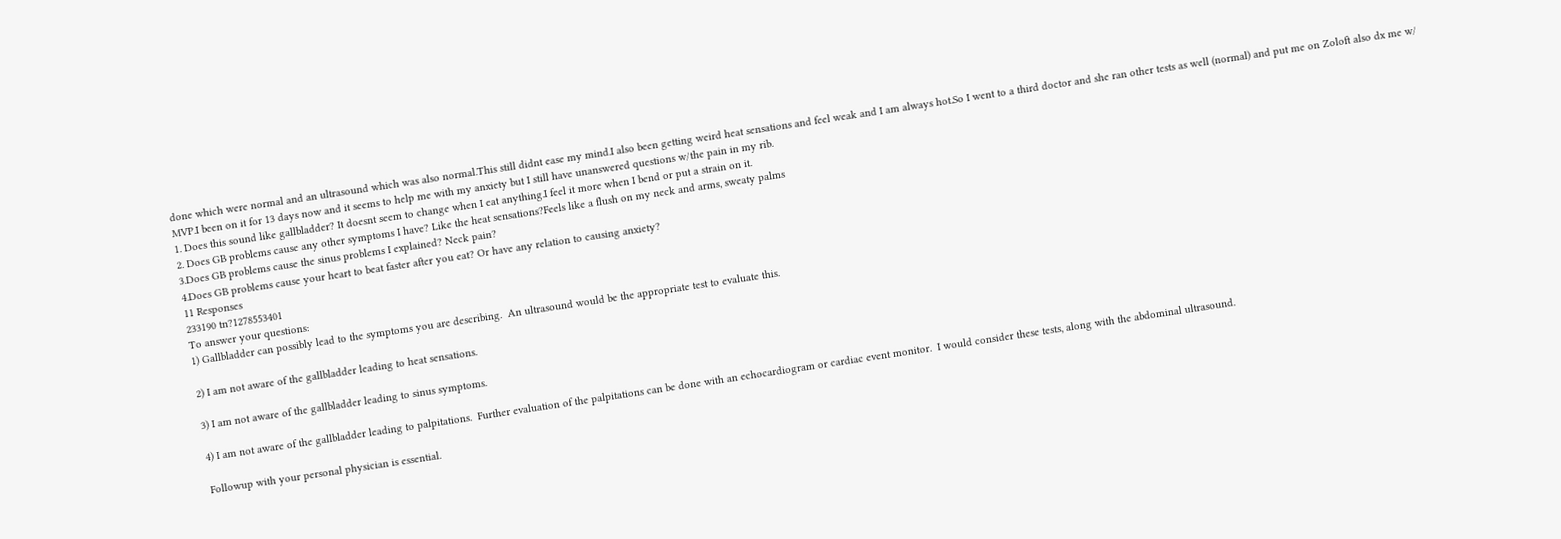done which were normal and an ultrasound which was also normal.This still didnt ease my mind.I also been getting weird heat sensations and feel weak and I am always hot.So I went to a third doctor and she ran other tests as well (normal) and put me on Zoloft also dx me w/ MVP.I been on it for 13 days now and it seems to help me with my anxiety but I still have unanswered questions w/the pain in my rib.
1. Does this sound like gallbladder? It doesnt seem to change when I eat anything.I feel it more when I bend or put a strain on it.
2. Does GB problems cause any other symptoms I have? Like the heat sensations?Feels like a flush on my neck and arms, sweaty palms
3.Does GB problems cause the sinus problems I explained? Neck pain?
4.Does GB problems cause your heart to beat faster after you eat? Or have any relation to causing anxiety?
11 Responses
233190 tn?1278553401
To answer your questions:
1) Gallbladder can possibly lead to the symptoms you are describing.  An ultrasound would be the appropriate test to evaluate this.

2) I am not aware of the gallbladder leading to heat sensations.

3) I am not aware of the gallbladder leading to sinus symptoms.

4) I am not aware of the gallbladder leading to palpitations.  Further evaluation of the palpitations can be done with an echocardiogram or cardiac event monitor.  I would consider these tests, along with the abdominal ultrasound.

Followup with your personal physician is essential.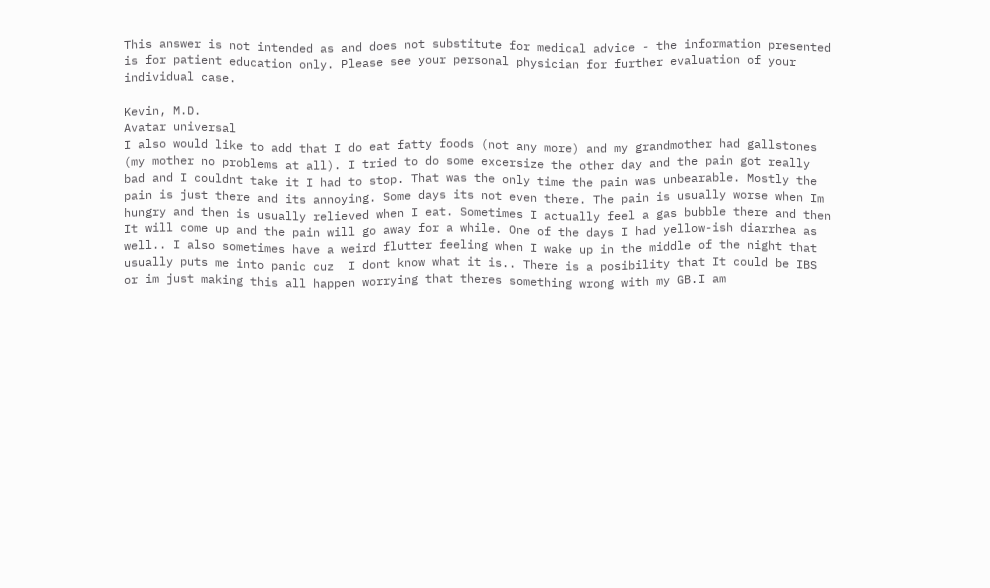This answer is not intended as and does not substitute for medical advice - the information presented is for patient education only. Please see your personal physician for further evaluation of your individual case.

Kevin, M.D.
Avatar universal
I also would like to add that I do eat fatty foods (not any more) and my grandmother had gallstones (my mother no problems at all). I tried to do some excersize the other day and the pain got really bad and I couldnt take it I had to stop. That was the only time the pain was unbearable. Mostly the pain is just there and its annoying. Some days its not even there. The pain is usually worse when Im hungry and then is usually relieved when I eat. Sometimes I actually feel a gas bubble there and then It will come up and the pain will go away for a while. One of the days I had yellow-ish diarrhea as well.. I also sometimes have a weird flutter feeling when I wake up in the middle of the night that usually puts me into panic cuz  I dont know what it is.. There is a posibility that It could be IBS or im just making this all happen worrying that theres something wrong with my GB.I am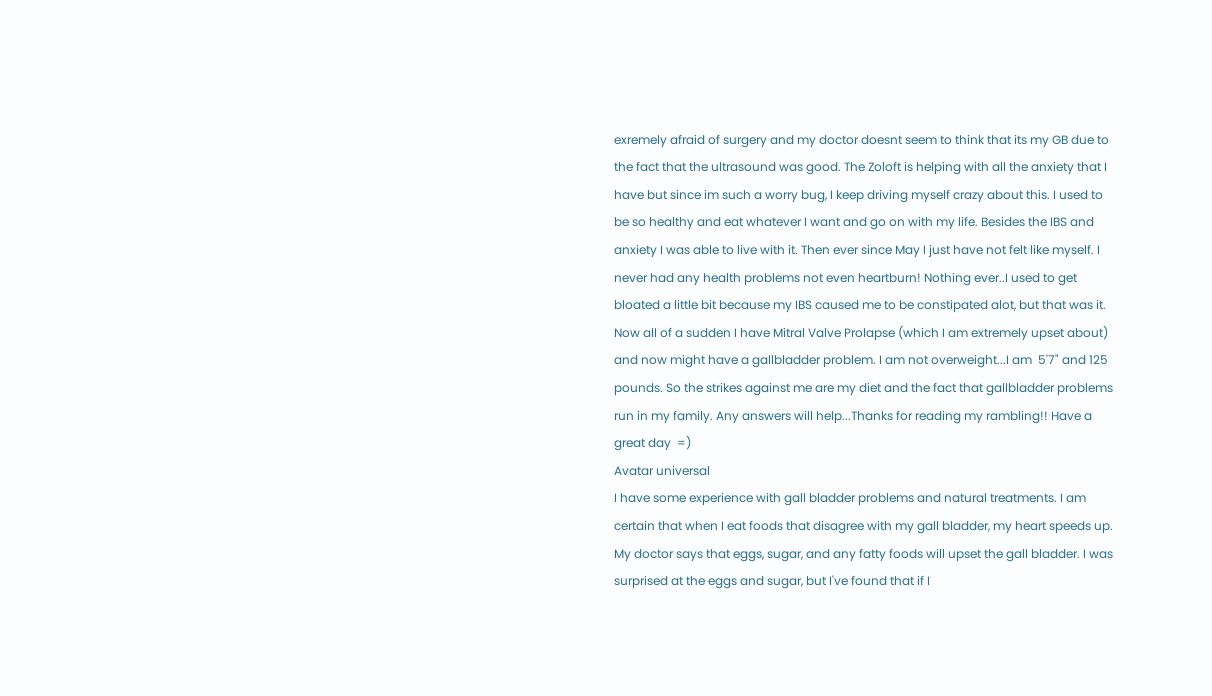exremely afraid of surgery and my doctor doesnt seem to think that its my GB due to the fact that the ultrasound was good. The Zoloft is helping with all the anxiety that I have but since im such a worry bug, I keep driving myself crazy about this. I used to be so healthy and eat whatever I want and go on with my life. Besides the IBS and anxiety I was able to live with it. Then ever since May I just have not felt like myself. I never had any health problems not even heartburn! Nothing ever..I used to get bloated a little bit because my IBS caused me to be constipated alot, but that was it. Now all of a sudden I have Mitral Valve Prolapse (which I am extremely upset about) and now might have a gallbladder problem. I am not overweight...I am  5'7" and 125 pounds. So the strikes against me are my diet and the fact that gallbladder problems run in my family. Any answers will help...Thanks for reading my rambling!! Have a great day  =)
Avatar universal
I have some experience with gall bladder problems and natural treatments. I am certain that when I eat foods that disagree with my gall bladder, my heart speeds up. My doctor says that eggs, sugar, and any fatty foods will upset the gall bladder. I was surprised at the eggs and sugar, but I've found that if I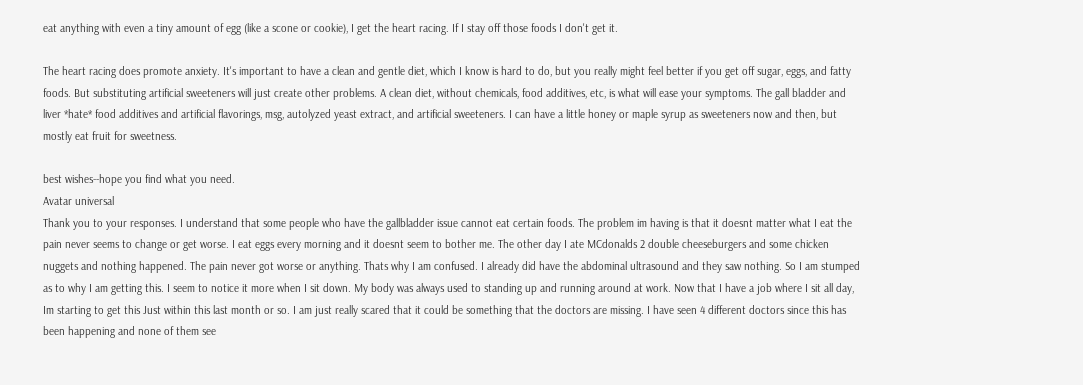eat anything with even a tiny amount of egg (like a scone or cookie), I get the heart racing. If I stay off those foods I don't get it.

The heart racing does promote anxiety. It's important to have a clean and gentle diet, which I know is hard to do, but you really might feel better if you get off sugar, eggs, and fatty foods. But substituting artificial sweeteners will just create other problems. A clean diet, without chemicals, food additives, etc, is what will ease your symptoms. The gall bladder and liver *hate* food additives and artificial flavorings, msg, autolyzed yeast extract, and artificial sweeteners. I can have a little honey or maple syrup as sweeteners now and then, but mostly eat fruit for sweetness.

best wishes--hope you find what you need.
Avatar universal
Thank you to your responses. I understand that some people who have the gallbladder issue cannot eat certain foods. The problem im having is that it doesnt matter what I eat the pain never seems to change or get worse. I eat eggs every morning and it doesnt seem to bother me. The other day I ate MCdonalds 2 double cheeseburgers and some chicken nuggets and nothing happened. The pain never got worse or anything. Thats why I am confused. I already did have the abdominal ultrasound and they saw nothing. So I am stumped as to why I am getting this. I seem to notice it more when I sit down. My body was always used to standing up and running around at work. Now that I have a job where I sit all day, Im starting to get this Just within this last month or so. I am just really scared that it could be something that the doctors are missing. I have seen 4 different doctors since this has been happening and none of them see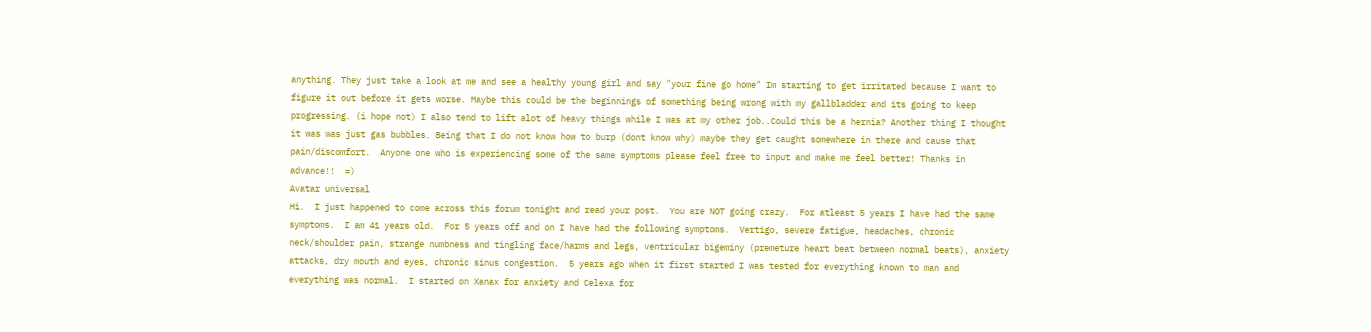anything. They just take a look at me and see a healthy young girl and say "your fine go home" Im starting to get irritated because I want to figure it out before it gets worse. Maybe this could be the beginnings of something being wrong with my gallbladder and its going to keep progressing. (i hope not) I also tend to lift alot of heavy things while I was at my other job..Could this be a hernia? Another thing I thought it was was just gas bubbles. Being that I do not know how to burp (dont know why) maybe they get caught somewhere in there and cause that pain/discomfort.  Anyone one who is experiencing some of the same symptoms please feel free to input and make me feel better! Thanks in advance!!  =)
Avatar universal
Hi.  I just happened to come across this forum tonight and read your post.  You are NOT going crazy.  For atleast 5 years I have had the same symptoms.  I am 41 years old.  For 5 years off and on I have had the following symptoms.  Vertigo, severe fatigue, headaches, chronic neck/shoulder pain, strange numbness and tingling face/harms and legs, ventricular bigeminy (premeture heart beat between normal beats), anxiety attacks, dry mouth and eyes, chronic sinus congestion.  5 years ago when it first started I was tested for everything known to man and everything was normal.  I started on Xanax for anxiety and Celexa for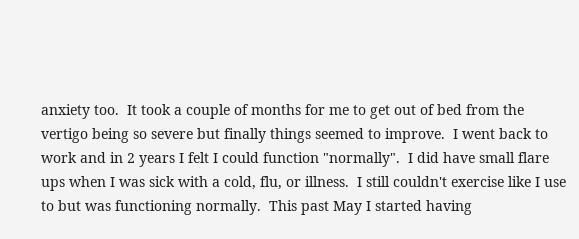anxiety too.  It took a couple of months for me to get out of bed from the vertigo being so severe but finally things seemed to improve.  I went back to work and in 2 years I felt I could function "normally".  I did have small flare ups when I was sick with a cold, flu, or illness.  I still couldn't exercise like I use to but was functioning normally.  This past May I started having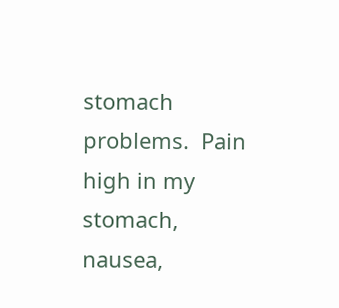stomach problems.  Pain high in my stomach, nausea,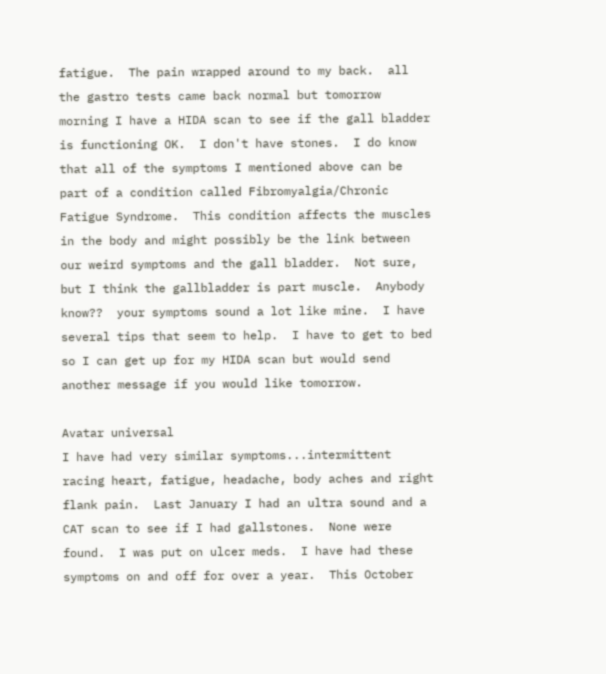fatigue.  The pain wrapped around to my back.  all the gastro tests came back normal but tomorrow morning I have a HIDA scan to see if the gall bladder is functioning OK.  I don't have stones.  I do know that all of the symptoms I mentioned above can be part of a condition called Fibromyalgia/Chronic Fatigue Syndrome.  This condition affects the muscles in the body and might possibly be the link between our weird symptoms and the gall bladder.  Not sure, but I think the gallbladder is part muscle.  Anybody know??  your symptoms sound a lot like mine.  I have several tips that seem to help.  I have to get to bed so I can get up for my HIDA scan but would send another message if you would like tomorrow.

Avatar universal
I have had very similar symptoms...intermittent racing heart, fatigue, headache, body aches and right flank pain.  Last January I had an ultra sound and a CAT scan to see if I had gallstones.  None were found.  I was put on ulcer meds.  I have had these symptoms on and off for over a year.  This October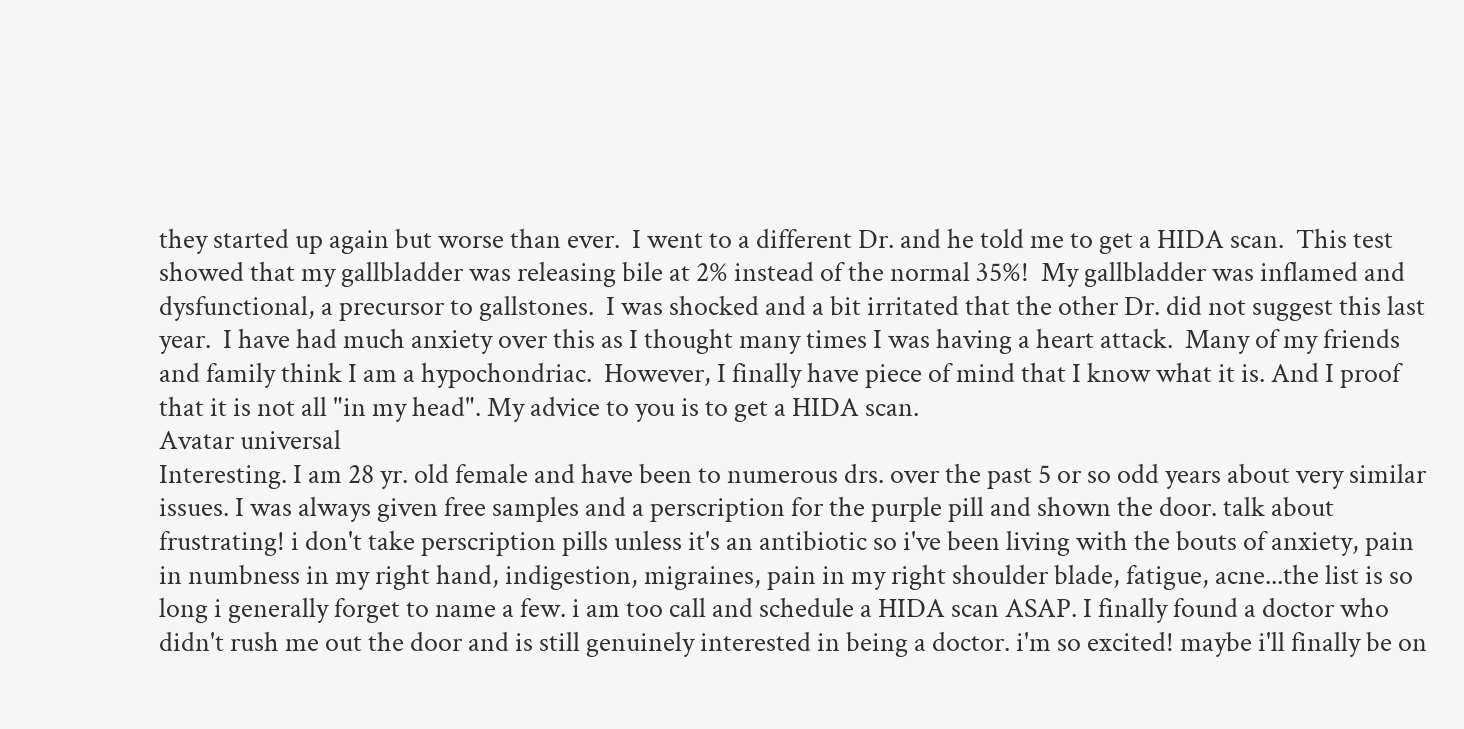they started up again but worse than ever.  I went to a different Dr. and he told me to get a HIDA scan.  This test showed that my gallbladder was releasing bile at 2% instead of the normal 35%!  My gallbladder was inflamed and dysfunctional, a precursor to gallstones.  I was shocked and a bit irritated that the other Dr. did not suggest this last year.  I have had much anxiety over this as I thought many times I was having a heart attack.  Many of my friends and family think I am a hypochondriac.  However, I finally have piece of mind that I know what it is. And I proof that it is not all "in my head". My advice to you is to get a HIDA scan.
Avatar universal
Interesting. I am 28 yr. old female and have been to numerous drs. over the past 5 or so odd years about very similar issues. I was always given free samples and a perscription for the purple pill and shown the door. talk about frustrating! i don't take perscription pills unless it's an antibiotic so i've been living with the bouts of anxiety, pain in numbness in my right hand, indigestion, migraines, pain in my right shoulder blade, fatigue, acne...the list is so long i generally forget to name a few. i am too call and schedule a HIDA scan ASAP. I finally found a doctor who didn't rush me out the door and is still genuinely interested in being a doctor. i'm so excited! maybe i'll finally be on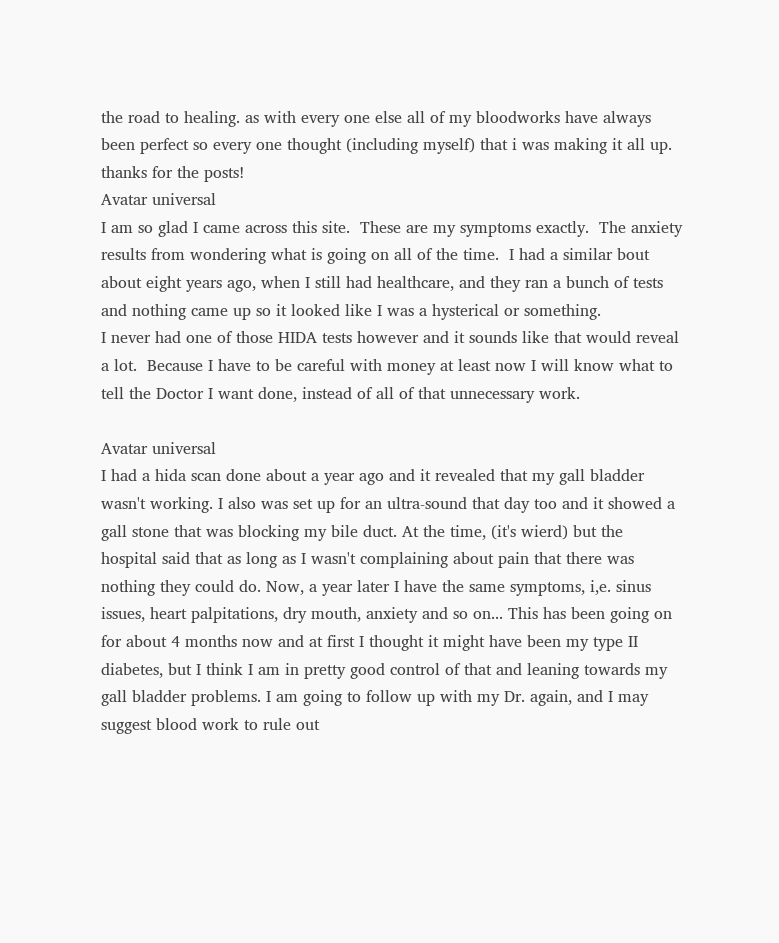the road to healing. as with every one else all of my bloodworks have always been perfect so every one thought (including myself) that i was making it all up. thanks for the posts!
Avatar universal
I am so glad I came across this site.  These are my symptoms exactly.  The anxiety results from wondering what is going on all of the time.  I had a similar bout about eight years ago, when I still had healthcare, and they ran a bunch of tests and nothing came up so it looked like I was a hysterical or something.
I never had one of those HIDA tests however and it sounds like that would reveal a lot.  Because I have to be careful with money at least now I will know what to tell the Doctor I want done, instead of all of that unnecessary work.

Avatar universal
I had a hida scan done about a year ago and it revealed that my gall bladder wasn't working. I also was set up for an ultra-sound that day too and it showed a gall stone that was blocking my bile duct. At the time, (it's wierd) but the hospital said that as long as I wasn't complaining about pain that there was nothing they could do. Now, a year later I have the same symptoms, i,e. sinus issues, heart palpitations, dry mouth, anxiety and so on... This has been going on for about 4 months now and at first I thought it might have been my type II diabetes, but I think I am in pretty good control of that and leaning towards my gall bladder problems. I am going to follow up with my Dr. again, and I may suggest blood work to rule out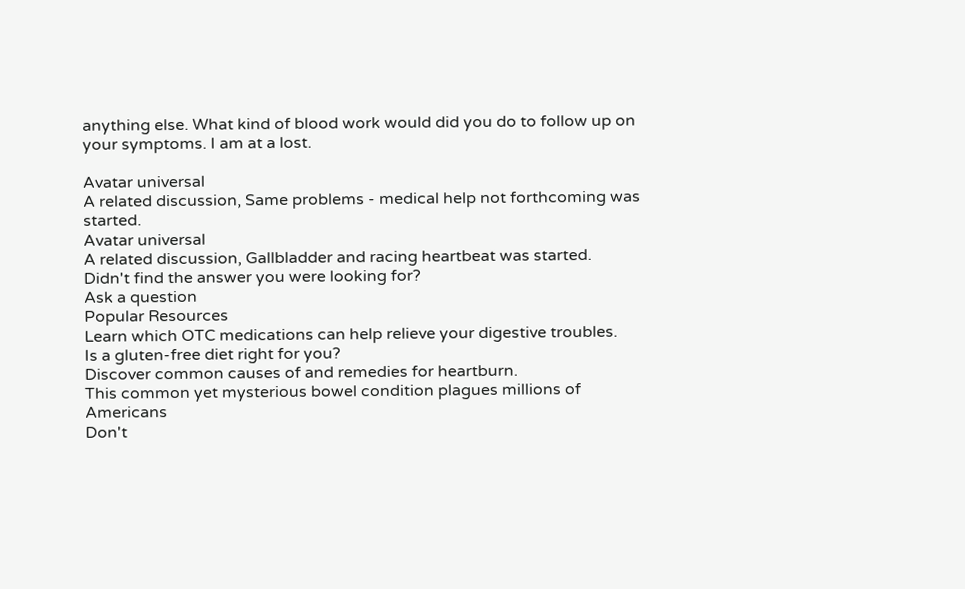anything else. What kind of blood work would did you do to follow up on your symptoms. I am at a lost.

Avatar universal
A related discussion, Same problems - medical help not forthcoming was started.
Avatar universal
A related discussion, Gallbladder and racing heartbeat was started.
Didn't find the answer you were looking for?
Ask a question
Popular Resources
Learn which OTC medications can help relieve your digestive troubles.
Is a gluten-free diet right for you?
Discover common causes of and remedies for heartburn.
This common yet mysterious bowel condition plagues millions of Americans
Don't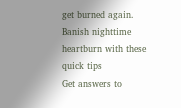get burned again. Banish nighttime heartburn with these quick tips
Get answers to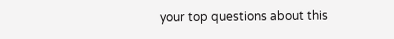your top questions about this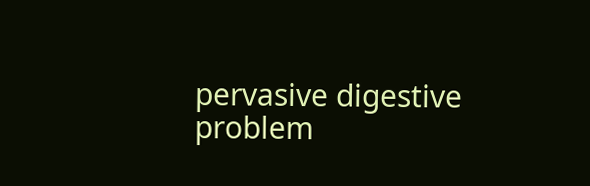pervasive digestive problem